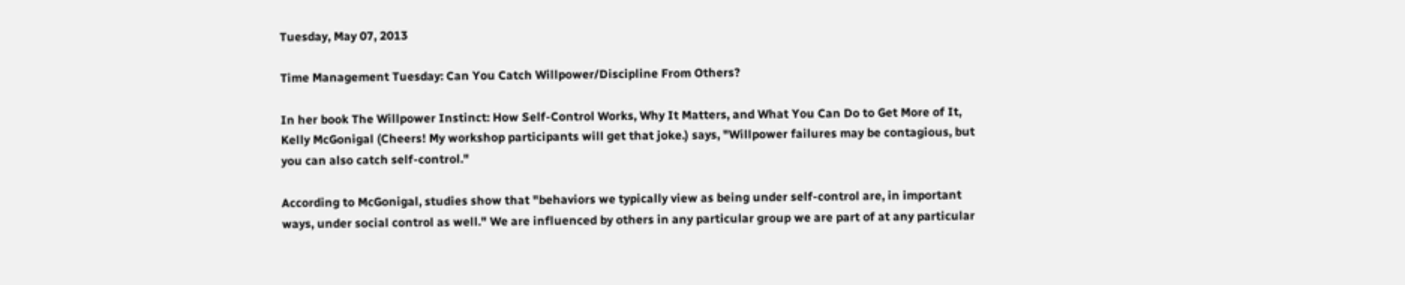Tuesday, May 07, 2013

Time Management Tuesday: Can You Catch Willpower/Discipline From Others?

In her book The Willpower Instinct: How Self-Control Works, Why It Matters, and What You Can Do to Get More of It, Kelly McGonigal (Cheers! My workshop participants will get that joke.) says, "Willpower failures may be contagious, but you can also catch self-control."

According to McGonigal, studies show that "behaviors we typically view as being under self-control are, in important ways, under social control as well." We are influenced by others in any particular group we are part of at any particular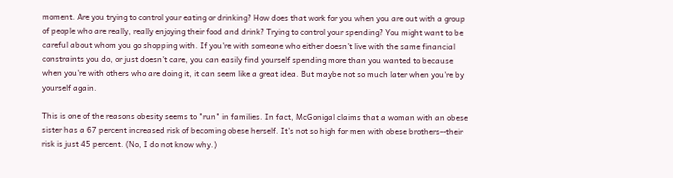moment. Are you trying to control your eating or drinking? How does that work for you when you are out with a group of people who are really, really enjoying their food and drink? Trying to control your spending? You might want to be careful about whom you go shopping with. If you're with someone who either doesn't live with the same financial constraints you do, or just doesn't care, you can easily find yourself spending more than you wanted to because when you're with others who are doing it, it can seem like a great idea. But maybe not so much later when you're by yourself again.

This is one of the reasons obesity seems to "run" in families. In fact, McGonigal claims that a woman with an obese sister has a 67 percent increased risk of becoming obese herself. It's not so high for men with obese brothers--their risk is just 45 percent. (No, I do not know why.)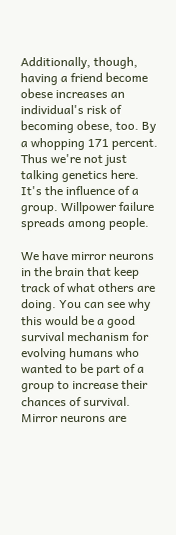Additionally, though, having a friend become obese increases an individual's risk of becoming obese, too. By a whopping 171 percent. Thus we're not just talking genetics here. It's the influence of a group. Willpower failure spreads among people.

We have mirror neurons in the brain that keep track of what others are doing. You can see why this would be a good survival mechanism for evolving humans who wanted to be part of a group to increase their chances of survival. Mirror neurons are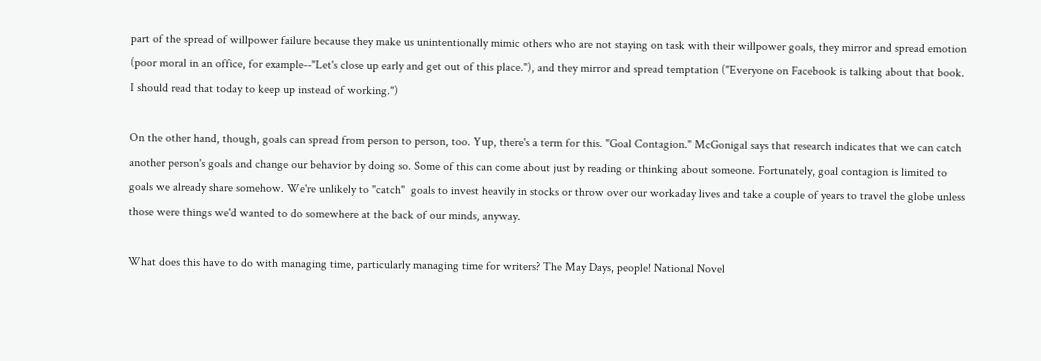part of the spread of willpower failure because they make us unintentionally mimic others who are not staying on task with their willpower goals, they mirror and spread emotion (poor moral in an office, for example--"Let's close up early and get out of this place."), and they mirror and spread temptation ("Everyone on Facebook is talking about that book. I should read that today to keep up instead of working.")

On the other hand, though, goals can spread from person to person, too. Yup, there's a term for this. "Goal Contagion." McGonigal says that research indicates that we can catch another person's goals and change our behavior by doing so. Some of this can come about just by reading or thinking about someone. Fortunately, goal contagion is limited to goals we already share somehow. We're unlikely to "catch"  goals to invest heavily in stocks or throw over our workaday lives and take a couple of years to travel the globe unless those were things we'd wanted to do somewhere at the back of our minds, anyway.

What does this have to do with managing time, particularly managing time for writers? The May Days, people! National Novel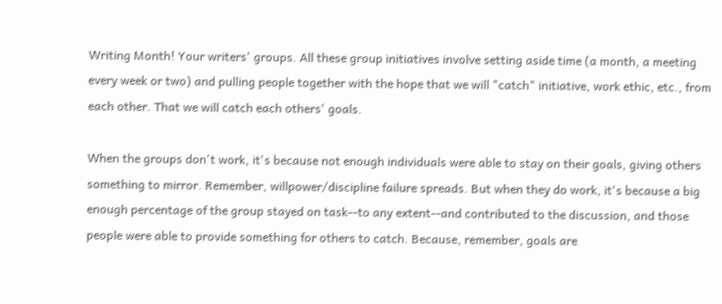Writing Month! Your writers' groups. All these group initiatives involve setting aside time (a month, a meeting every week or two) and pulling people together with the hope that we will "catch" initiative, work ethic, etc., from each other. That we will catch each others' goals.

When the groups don't work, it's because not enough individuals were able to stay on their goals, giving others something to mirror. Remember, willpower/discipline failure spreads. But when they do work, it's because a big enough percentage of the group stayed on task--to any extent--and contributed to the discussion, and those people were able to provide something for others to catch. Because, remember, goals are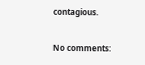contagious.

No comments: